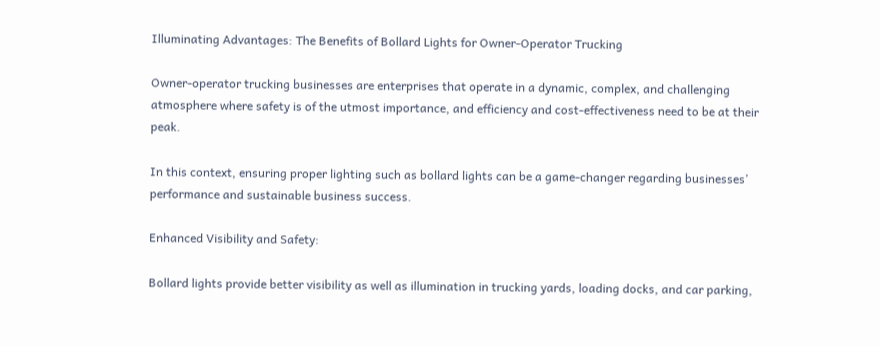Illuminating Advantages: The Benefits of Bollard Lights for Owner-Operator Trucking

Owner-operator trucking businesses are enterprises that operate in a dynamic, complex, and challenging atmosphere where safety is of the utmost importance, and efficiency and cost-effectiveness need to be at their peak.

In this context, ensuring proper lighting such as bollard lights can be a game-changer regarding businesses’ performance and sustainable business success.

Enhanced Visibility and Safety:

Bollard lights provide better visibility as well as illumination in trucking yards, loading docks, and car parking,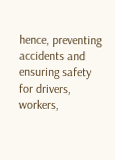hence, preventing accidents and ensuring safety for drivers, workers,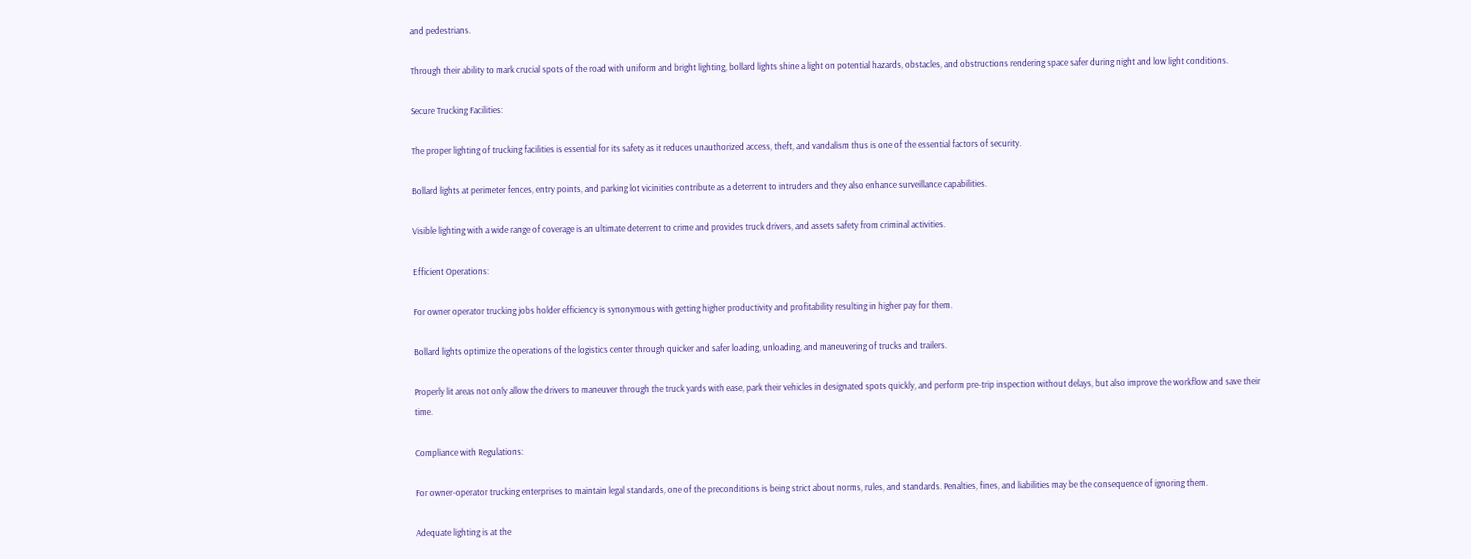and pedestrians.

Through their ability to mark crucial spots of the road with uniform and bright lighting, bollard lights shine a light on potential hazards, obstacles, and obstructions rendering space safer during night and low light conditions.

Secure Trucking Facilities:

The proper lighting of trucking facilities is essential for its safety as it reduces unauthorized access, theft, and vandalism thus is one of the essential factors of security.

Bollard lights at perimeter fences, entry points, and parking lot vicinities contribute as a deterrent to intruders and they also enhance surveillance capabilities.

Visible lighting with a wide range of coverage is an ultimate deterrent to crime and provides truck drivers, and assets safety from criminal activities.

Efficient Operations:

For owner operator trucking jobs holder efficiency is synonymous with getting higher productivity and profitability resulting in higher pay for them.

Bollard lights optimize the operations of the logistics center through quicker and safer loading, unloading, and maneuvering of trucks and trailers.

Properly lit areas not only allow the drivers to maneuver through the truck yards with ease, park their vehicles in designated spots quickly, and perform pre-trip inspection without delays, but also improve the workflow and save their time.

Compliance with Regulations:

For owner-operator trucking enterprises to maintain legal standards, one of the preconditions is being strict about norms, rules, and standards. Penalties, fines, and liabilities may be the consequence of ignoring them.

Adequate lighting is at the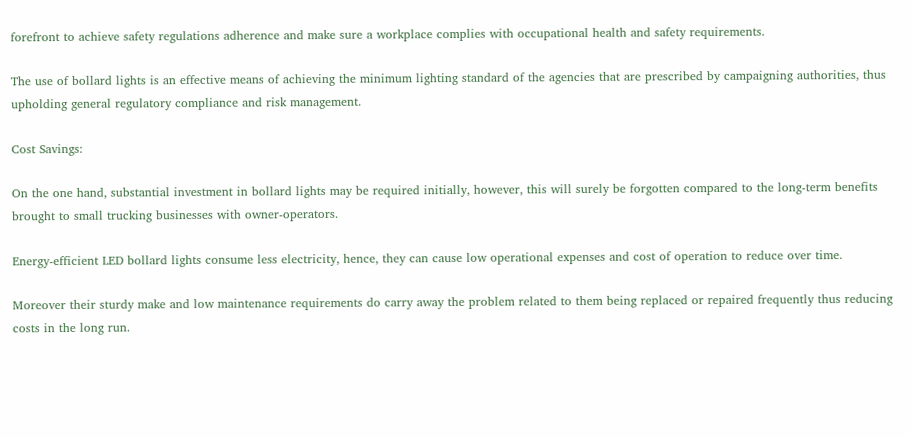forefront to achieve safety regulations adherence and make sure a workplace complies with occupational health and safety requirements.

The use of bollard lights is an effective means of achieving the minimum lighting standard of the agencies that are prescribed by campaigning authorities, thus upholding general regulatory compliance and risk management.

Cost Savings:

On the one hand, substantial investment in bollard lights may be required initially, however, this will surely be forgotten compared to the long-term benefits brought to small trucking businesses with owner-operators.

Energy-efficient LED bollard lights consume less electricity, hence, they can cause low operational expenses and cost of operation to reduce over time.

Moreover their sturdy make and low maintenance requirements do carry away the problem related to them being replaced or repaired frequently thus reducing costs in the long run.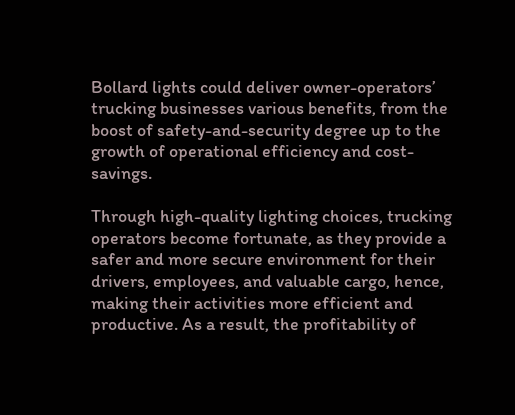Bollard lights could deliver owner-operators’ trucking businesses various benefits, from the boost of safety-and-security degree up to the growth of operational efficiency and cost-savings.

Through high-quality lighting choices, trucking operators become fortunate, as they provide a safer and more secure environment for their drivers, employees, and valuable cargo, hence, making their activities more efficient and productive. As a result, the profitability of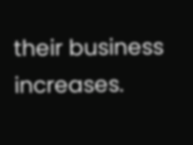their business increases.